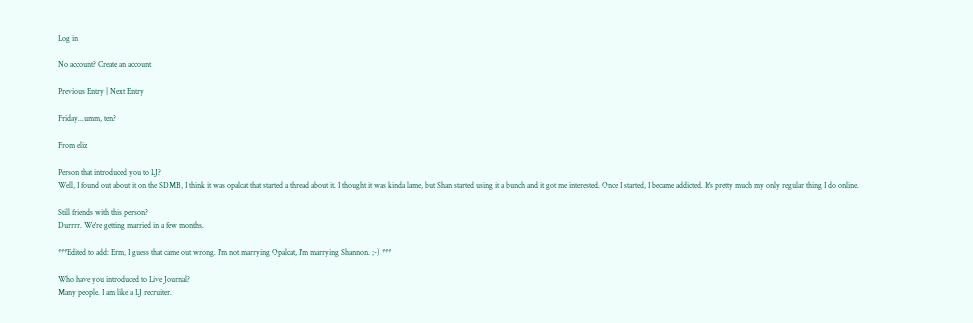Log in

No account? Create an account

Previous Entry | Next Entry

Friday...umm, ten?

From eliz

Person that introduced you to LJ?
Well, I found out about it on the SDMB, I think it was opalcat that started a thread about it. I thought it was kinda lame, but Shan started using it a bunch and it got me interested. Once I started, I became addicted. It's pretty much my only regular thing I do online.

Still friends with this person?
Durrrr. We're getting married in a few months.

***Edited to add: Erm, I guess that came out wrong. I'm not marrying Opalcat, I'm marrying Shannon. ;-) ***

Who have you introduced to Live Journal?
Many people. I am like a LJ recruiter.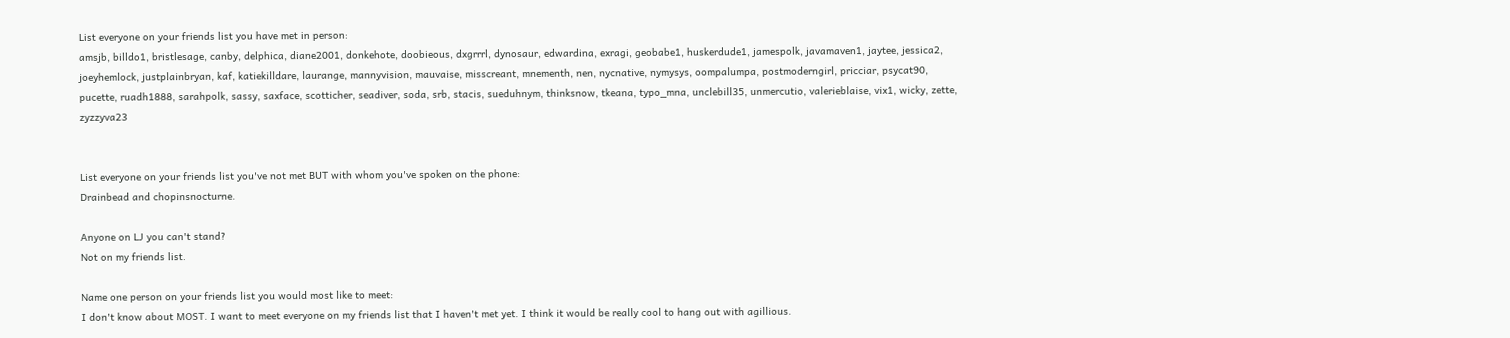List everyone on your friends list you have met in person:
amsjb, billdo1, bristlesage, canby, delphica, diane2001, donkehote, doobieous, dxgrrrl, dynosaur, edwardina, exragi, geobabe1, huskerdude1, jamespolk, javamaven1, jaytee, jessica2, joeyhemlock, justplainbryan, kaf, katiekilldare, laurange, mannyvision, mauvaise, misscreant, mnementh, nen, nycnative, nymysys, oompalumpa, postmoderngirl, pricciar, psycat90, pucette, ruadh1888, sarahpolk, sassy, saxface, scotticher, seadiver, soda, srb, stacis, sueduhnym, thinksnow, tkeana, typo_mna, unclebill35, unmercutio, valerieblaise, vix1, wicky, zette, zyzzyva23


List everyone on your friends list you've not met BUT with whom you've spoken on the phone:
Drainbead and chopinsnocturne.

Anyone on LJ you can't stand?
Not on my friends list.

Name one person on your friends list you would most like to meet:
I don't know about MOST. I want to meet everyone on my friends list that I haven't met yet. I think it would be really cool to hang out with agillious.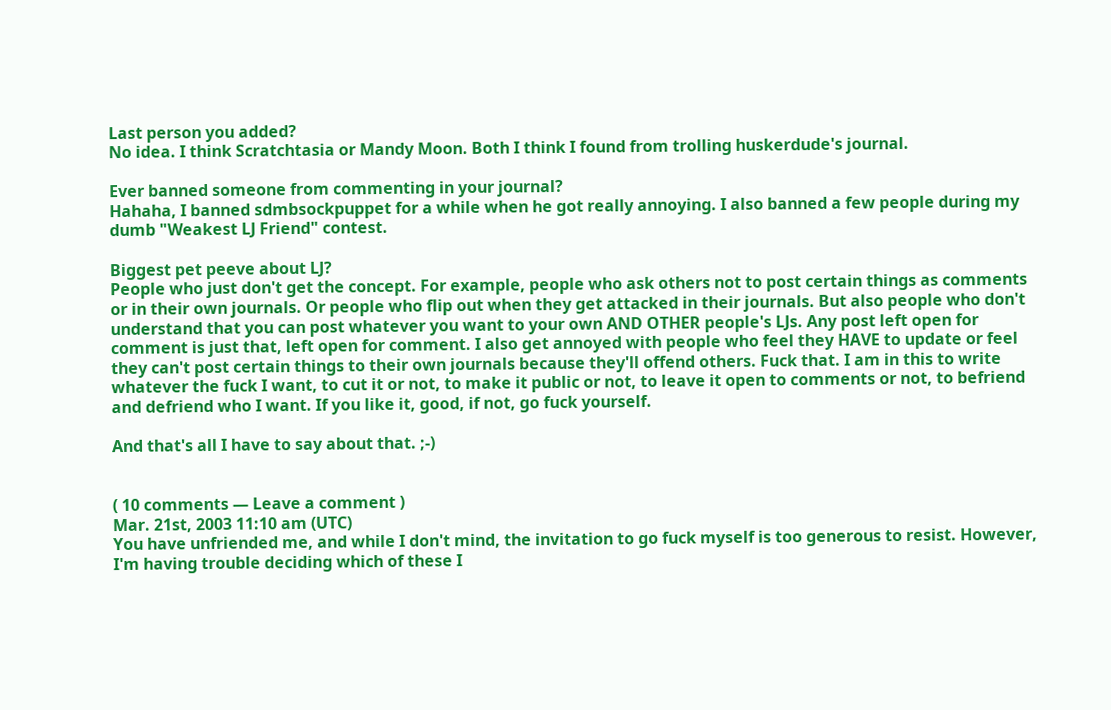Last person you added?
No idea. I think Scratchtasia or Mandy Moon. Both I think I found from trolling huskerdude's journal.

Ever banned someone from commenting in your journal?
Hahaha, I banned sdmbsockpuppet for a while when he got really annoying. I also banned a few people during my dumb "Weakest LJ Friend" contest.

Biggest pet peeve about LJ?
People who just don't get the concept. For example, people who ask others not to post certain things as comments or in their own journals. Or people who flip out when they get attacked in their journals. But also people who don't understand that you can post whatever you want to your own AND OTHER people's LJs. Any post left open for comment is just that, left open for comment. I also get annoyed with people who feel they HAVE to update or feel they can't post certain things to their own journals because they'll offend others. Fuck that. I am in this to write whatever the fuck I want, to cut it or not, to make it public or not, to leave it open to comments or not, to befriend and defriend who I want. If you like it, good, if not, go fuck yourself.

And that's all I have to say about that. ;-)


( 10 comments — Leave a comment )
Mar. 21st, 2003 11:10 am (UTC)
You have unfriended me, and while I don't mind, the invitation to go fuck myself is too generous to resist. However, I'm having trouble deciding which of these I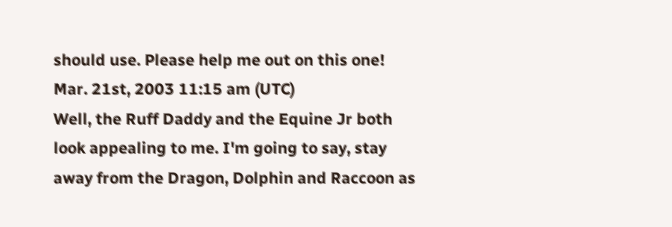should use. Please help me out on this one!
Mar. 21st, 2003 11:15 am (UTC)
Well, the Ruff Daddy and the Equine Jr both look appealing to me. I'm going to say, stay away from the Dragon, Dolphin and Raccoon as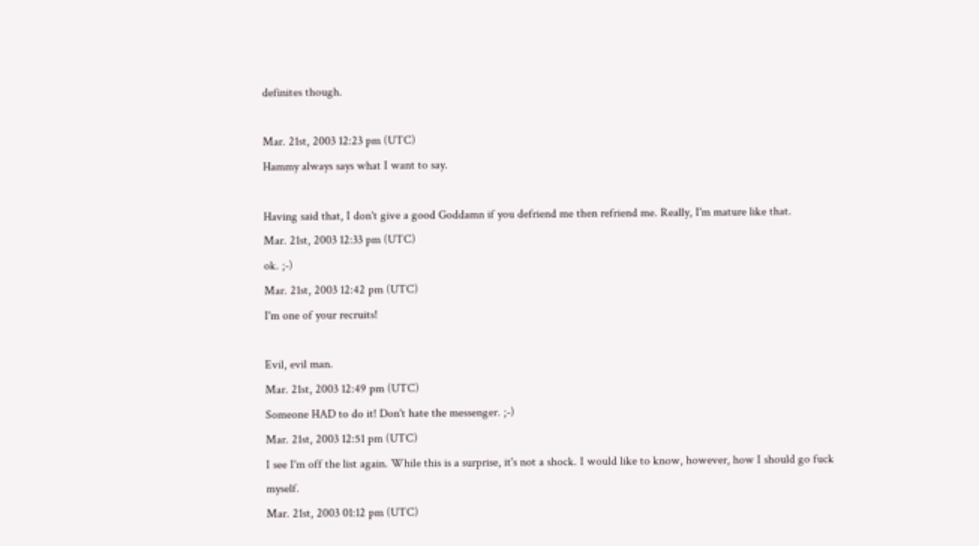definites though.

Mar. 21st, 2003 12:23 pm (UTC)
Hammy always says what I want to say.

Having said that, I don't give a good Goddamn if you defriend me then refriend me. Really, I'm mature like that.
Mar. 21st, 2003 12:33 pm (UTC)
ok. ;-)
Mar. 21st, 2003 12:42 pm (UTC)
I'm one of your recruits!

Evil, evil man.
Mar. 21st, 2003 12:49 pm (UTC)
Someone HAD to do it! Don't hate the messenger. ;-)
Mar. 21st, 2003 12:51 pm (UTC)
I see I'm off the list again. While this is a surprise, it's not a shock. I would like to know, however, how I should go fuck myself.
Mar. 21st, 2003 01:12 pm (UTC)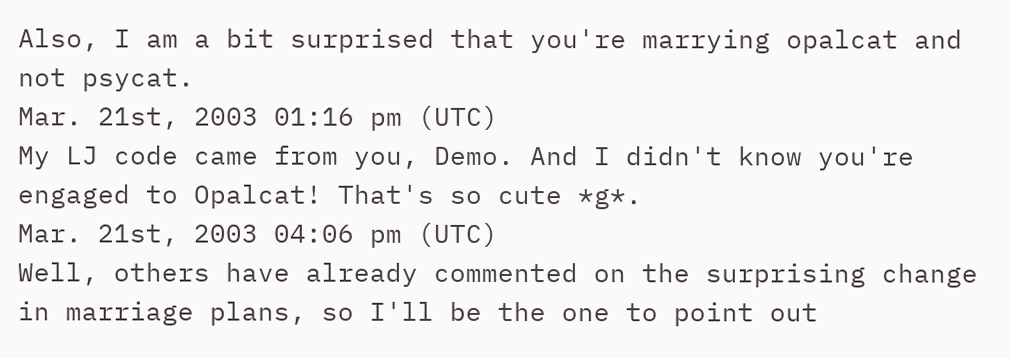Also, I am a bit surprised that you're marrying opalcat and not psycat.
Mar. 21st, 2003 01:16 pm (UTC)
My LJ code came from you, Demo. And I didn't know you're engaged to Opalcat! That's so cute *g*.
Mar. 21st, 2003 04:06 pm (UTC)
Well, others have already commented on the surprising change in marriage plans, so I'll be the one to point out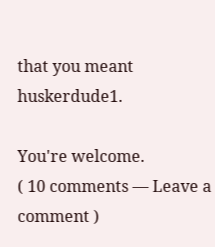that you meant huskerdude1.

You're welcome.
( 10 comments — Leave a comment )